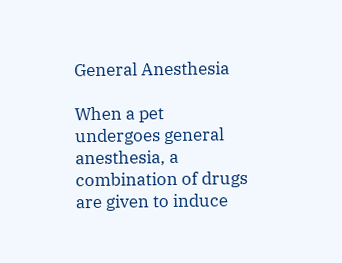General Anesthesia

When a pet undergoes general anesthesia, a combination of drugs are given to induce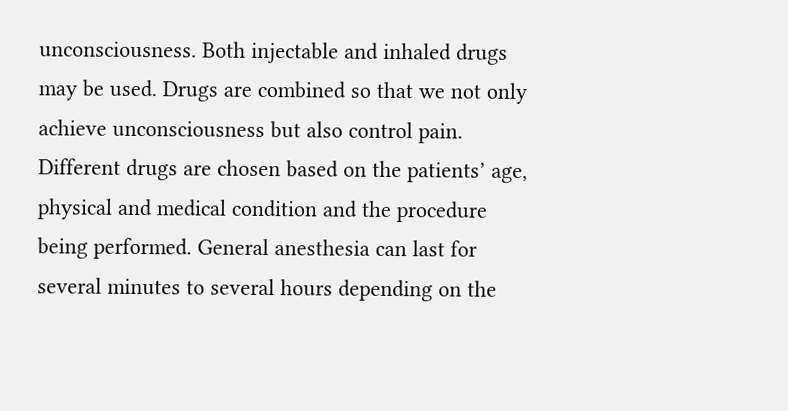unconsciousness. Both injectable and inhaled drugs may be used. Drugs are combined so that we not only achieve unconsciousness but also control pain. Different drugs are chosen based on the patients’ age, physical and medical condition and the procedure being performed. General anesthesia can last for several minutes to several hours depending on the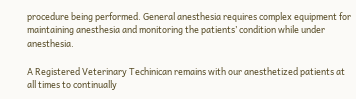procedure being performed. General anesthesia requires complex equipment for maintaining anesthesia and monitoring the patients’ condition while under anesthesia.

A Registered Veterinary Techinican remains with our anesthetized patients at all times to continually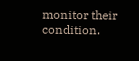monitor their condition.